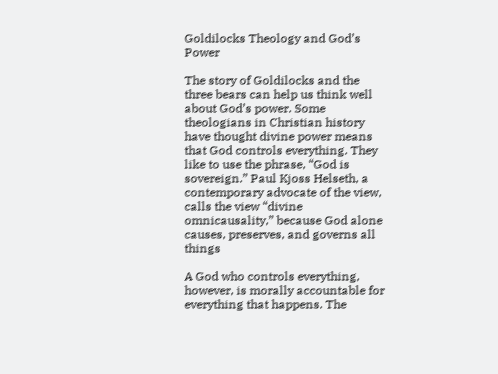Goldilocks Theology and God’s Power

The story of Goldilocks and the three bears can help us think well about God’s power. Some theologians in Christian history have thought divine power means that God controls everything. They like to use the phrase, “God is sovereign.” Paul Kjoss Helseth, a contemporary advocate of the view, calls the view “divine omnicausality,” because God alone causes, preserves, and governs all things

A God who controls everything, however, is morally accountable for everything that happens. The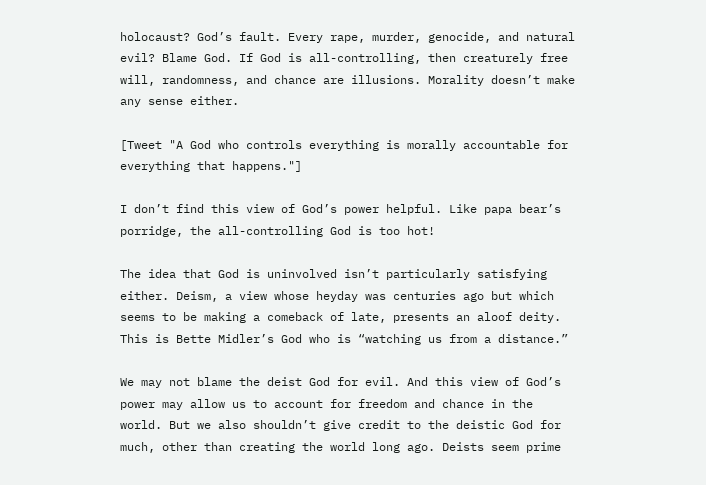holocaust? God’s fault. Every rape, murder, genocide, and natural evil? Blame God. If God is all-controlling, then creaturely free will, randomness, and chance are illusions. Morality doesn’t make any sense either.

[Tweet "A God who controls everything is morally accountable for everything that happens."]

I don’t find this view of God’s power helpful. Like papa bear’s porridge, the all-controlling God is too hot!

The idea that God is uninvolved isn’t particularly satisfying either. Deism, a view whose heyday was centuries ago but which seems to be making a comeback of late, presents an aloof deity. This is Bette Midler’s God who is “watching us from a distance.”

We may not blame the deist God for evil. And this view of God’s power may allow us to account for freedom and chance in the world. But we also shouldn’t give credit to the deistic God for much, other than creating the world long ago. Deists seem prime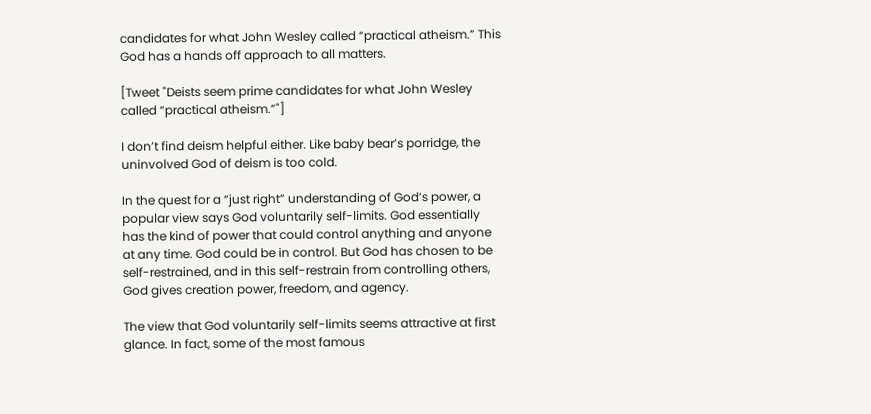candidates for what John Wesley called “practical atheism.” This God has a hands off approach to all matters.

[Tweet "Deists seem prime candidates for what John Wesley called “practical atheism.”"]

I don’t find deism helpful either. Like baby bear’s porridge, the uninvolved God of deism is too cold.

In the quest for a “just right” understanding of God’s power, a popular view says God voluntarily self-limits. God essentially has the kind of power that could control anything and anyone at any time. God could be in control. But God has chosen to be self-restrained, and in this self-restrain from controlling others, God gives creation power, freedom, and agency.

The view that God voluntarily self-limits seems attractive at first glance. In fact, some of the most famous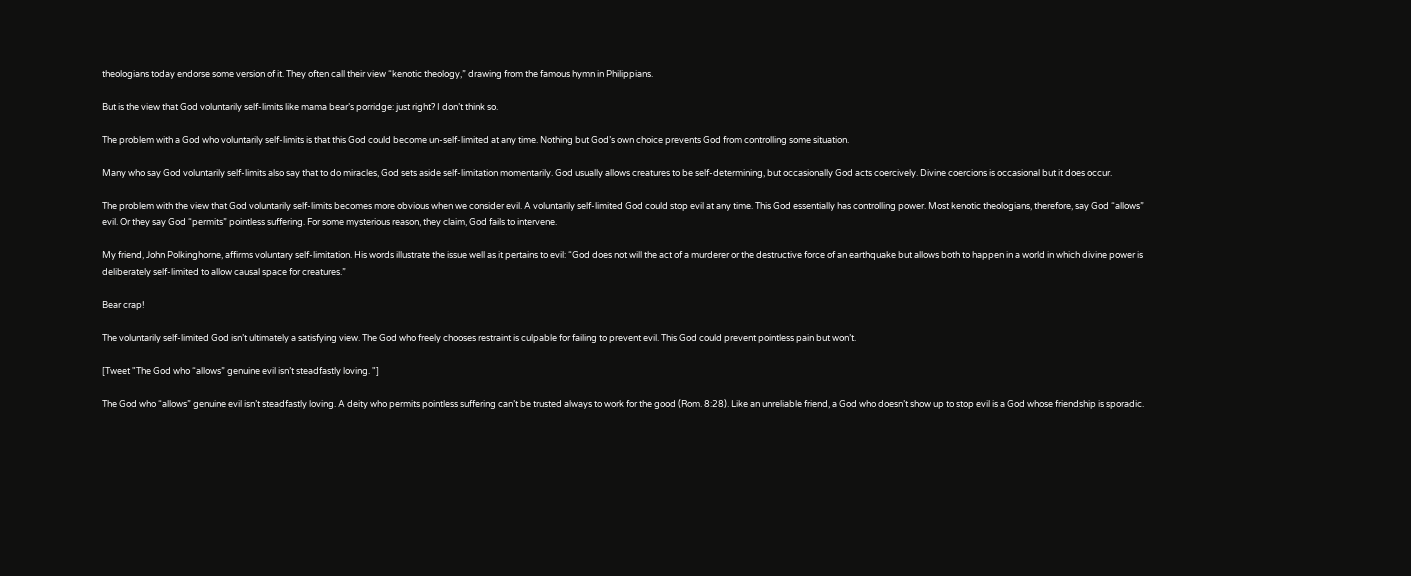theologians today endorse some version of it. They often call their view “kenotic theology,” drawing from the famous hymn in Philippians.

But is the view that God voluntarily self-limits like mama bear’s porridge: just right? I don’t think so.

The problem with a God who voluntarily self-limits is that this God could become un-self-limited at any time. Nothing but God’s own choice prevents God from controlling some situation.

Many who say God voluntarily self-limits also say that to do miracles, God sets aside self-limitation momentarily. God usually allows creatures to be self-determining, but occasionally God acts coercively. Divine coercions is occasional but it does occur.

The problem with the view that God voluntarily self-limits becomes more obvious when we consider evil. A voluntarily self-limited God could stop evil at any time. This God essentially has controlling power. Most kenotic theologians, therefore, say God “allows” evil. Or they say God “permits” pointless suffering. For some mysterious reason, they claim, God fails to intervene.

My friend, John Polkinghorne, affirms voluntary self-limitation. His words illustrate the issue well as it pertains to evil: “God does not will the act of a murderer or the destructive force of an earthquake but allows both to happen in a world in which divine power is deliberately self-limited to allow causal space for creatures.”

Bear crap!

The voluntarily self-limited God isn’t ultimately a satisfying view. The God who freely chooses restraint is culpable for failing to prevent evil. This God could prevent pointless pain but won’t.

[Tweet "The God who “allows” genuine evil isn’t steadfastly loving. "]

The God who “allows” genuine evil isn’t steadfastly loving. A deity who permits pointless suffering can’t be trusted always to work for the good (Rom. 8:28). Like an unreliable friend, a God who doesn’t show up to stop evil is a God whose friendship is sporadic.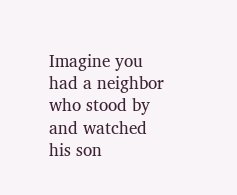Imagine you had a neighbor who stood by and watched his son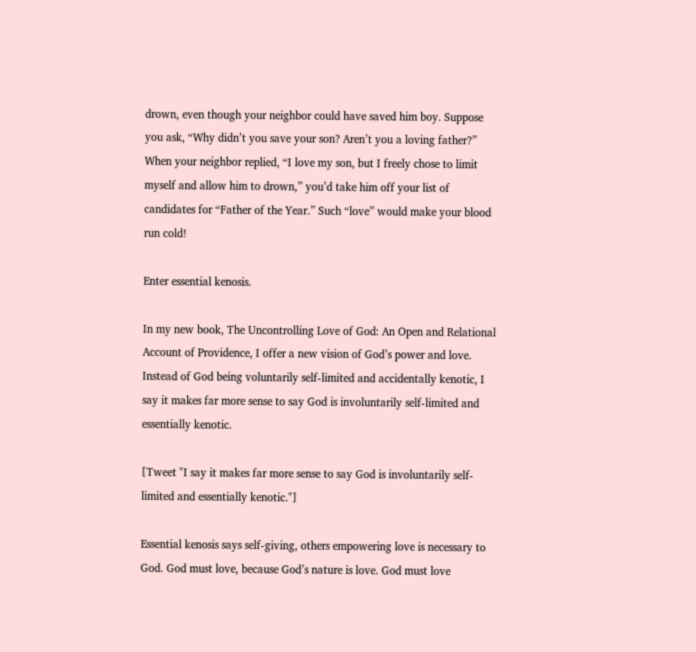drown, even though your neighbor could have saved him boy. Suppose you ask, “Why didn’t you save your son? Aren’t you a loving father?” When your neighbor replied, “I love my son, but I freely chose to limit myself and allow him to drown,” you’d take him off your list of candidates for “Father of the Year.” Such “love” would make your blood run cold!

Enter essential kenosis.

In my new book, The Uncontrolling Love of God: An Open and Relational Account of Providence, I offer a new vision of God’s power and love. Instead of God being voluntarily self-limited and accidentally kenotic, I say it makes far more sense to say God is involuntarily self-limited and essentially kenotic.

[Tweet "I say it makes far more sense to say God is involuntarily self-limited and essentially kenotic."]

Essential kenosis says self-giving, others empowering love is necessary to God. God must love, because God’s nature is love. God must love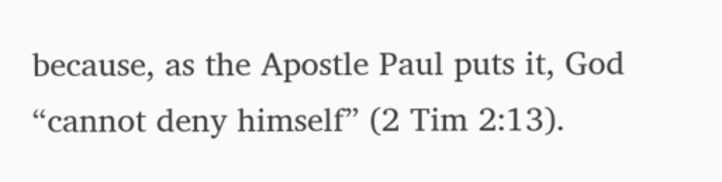because, as the Apostle Paul puts it, God “cannot deny himself” (2 Tim 2:13).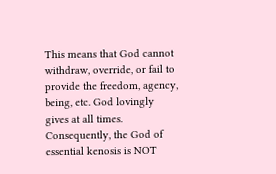This means that God cannot withdraw, override, or fail to provide the freedom, agency, being, etc. God lovingly gives at all times. Consequently, the God of essential kenosis is NOT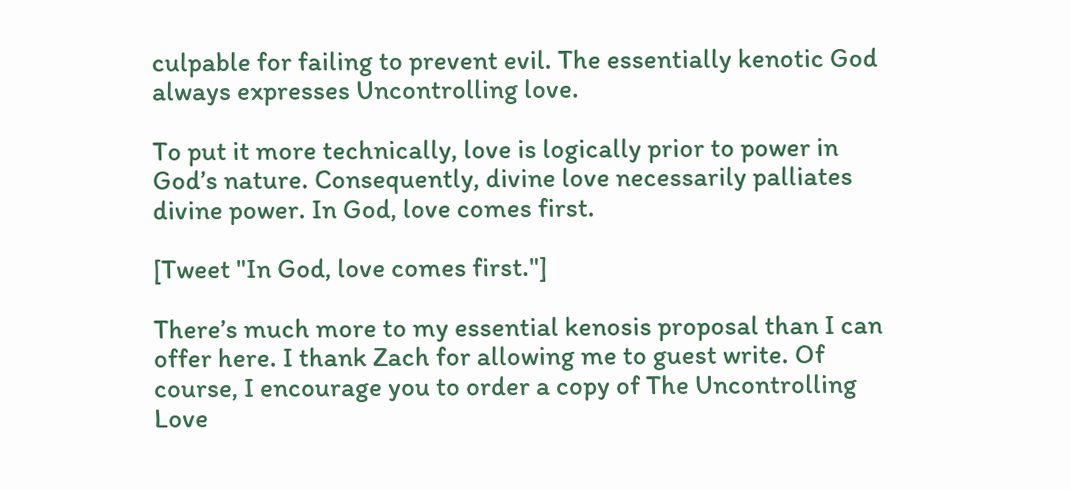culpable for failing to prevent evil. The essentially kenotic God always expresses Uncontrolling love.

To put it more technically, love is logically prior to power in God’s nature. Consequently, divine love necessarily palliates divine power. In God, love comes first.

[Tweet "In God, love comes first."]

There’s much more to my essential kenosis proposal than I can offer here. I thank Zach for allowing me to guest write. Of course, I encourage you to order a copy of The Uncontrolling Love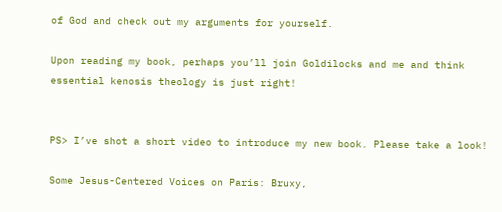of God and check out my arguments for yourself.

Upon reading my book, perhaps you’ll join Goldilocks and me and think essential kenosis theology is just right!


PS> I’ve shot a short video to introduce my new book. Please take a look!

Some Jesus-Centered Voices on Paris: Bruxy,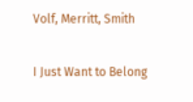Volf, Merritt, Smith

I Just Want to Belong